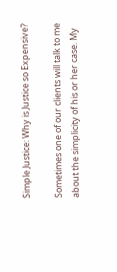Simple Justice: Why is Justice so Expensive?

Sometimes one of our clients will talk to me about the simplicity of his or her case. My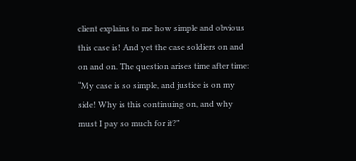client explains to me how simple and obvious this case is! And yet the case soldiers on and on and on. The question arises time after time: “My case is so simple, and justice is on my side! Why is this continuing on, and why must I pay so much for it?”